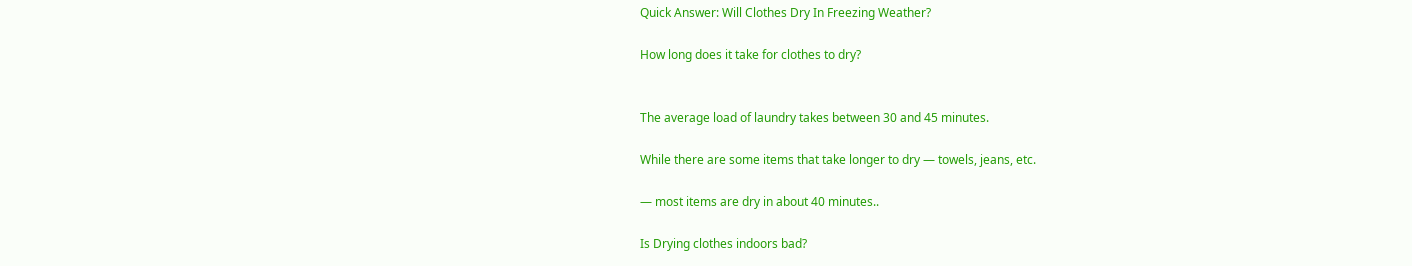Quick Answer: Will Clothes Dry In Freezing Weather?

How long does it take for clothes to dry?


The average load of laundry takes between 30 and 45 minutes.

While there are some items that take longer to dry — towels, jeans, etc.

— most items are dry in about 40 minutes..

Is Drying clothes indoors bad?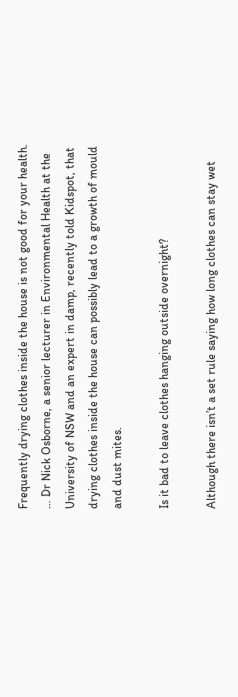Frequently drying clothes inside the house is not good for your health. … Dr Nick Osborne, a senior lecturer in Environmental Health at the University of NSW and an expert in damp, recently told Kidspot, that drying clothes inside the house can possibly lead to a growth of mould and dust mites.

Is it bad to leave clothes hanging outside overnight?

Although there isn’t a set rule saying how long clothes can stay wet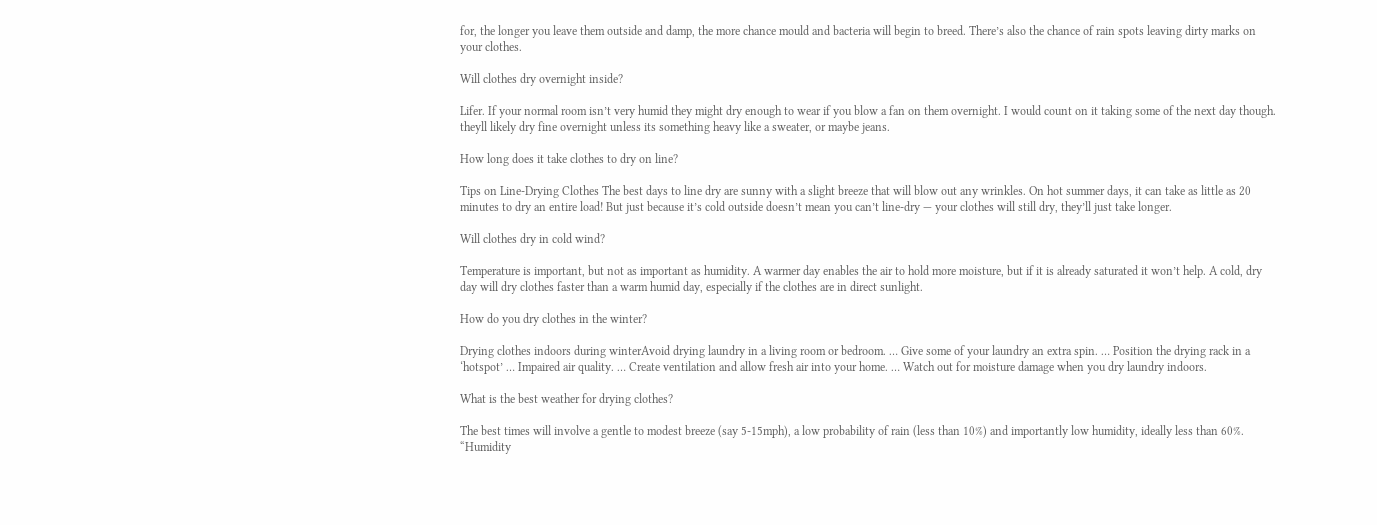for, the longer you leave them outside and damp, the more chance mould and bacteria will begin to breed. There’s also the chance of rain spots leaving dirty marks on your clothes.

Will clothes dry overnight inside?

Lifer. If your normal room isn’t very humid they might dry enough to wear if you blow a fan on them overnight. I would count on it taking some of the next day though. theyll likely dry fine overnight unless its something heavy like a sweater, or maybe jeans.

How long does it take clothes to dry on line?

Tips on Line-Drying Clothes The best days to line dry are sunny with a slight breeze that will blow out any wrinkles. On hot summer days, it can take as little as 20 minutes to dry an entire load! But just because it’s cold outside doesn’t mean you can’t line-dry — your clothes will still dry, they’ll just take longer.

Will clothes dry in cold wind?

Temperature is important, but not as important as humidity. A warmer day enables the air to hold more moisture, but if it is already saturated it won’t help. A cold, dry day will dry clothes faster than a warm humid day, especially if the clothes are in direct sunlight.

How do you dry clothes in the winter?

Drying clothes indoors during winterAvoid drying laundry in a living room or bedroom. … Give some of your laundry an extra spin. … Position the drying rack in a ‘hotspot’ … Impaired air quality. … Create ventilation and allow fresh air into your home. … Watch out for moisture damage when you dry laundry indoors.

What is the best weather for drying clothes?

The best times will involve a gentle to modest breeze (say 5-15mph), a low probability of rain (less than 10%) and importantly low humidity, ideally less than 60%. “Humidity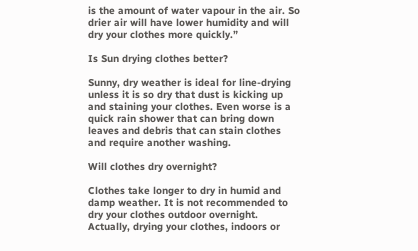is the amount of water vapour in the air. So drier air will have lower humidity and will dry your clothes more quickly.”

Is Sun drying clothes better?

Sunny, dry weather is ideal for line-drying unless it is so dry that dust is kicking up and staining your clothes. Even worse is a quick rain shower that can bring down leaves and debris that can stain clothes and require another washing.

Will clothes dry overnight?

Clothes take longer to dry in humid and damp weather. It is not recommended to dry your clothes outdoor overnight. Actually, drying your clothes, indoors or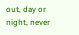out, day or night, never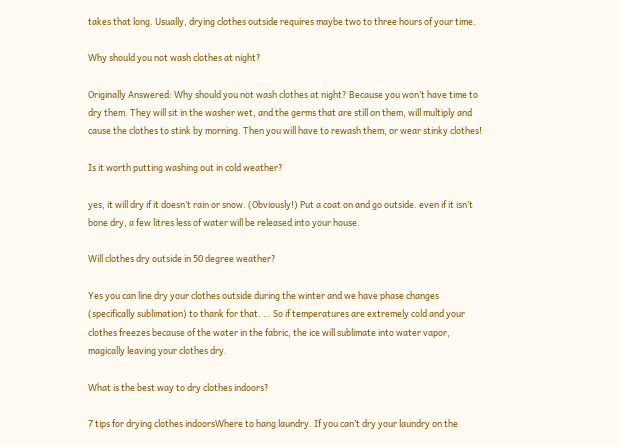takes that long. Usually, drying clothes outside requires maybe two to three hours of your time.

Why should you not wash clothes at night?

Originally Answered: Why should you not wash clothes at night? Because you won’t have time to dry them. They will sit in the washer wet, and the germs that are still on them, will multiply and cause the clothes to stink by morning. Then you will have to rewash them, or wear stinky clothes!

Is it worth putting washing out in cold weather?

yes, it will dry if it doesn’t rain or snow. (Obviously!) Put a coat on and go outside. even if it isn’t bone dry, a few litres less of water will be released into your house.

Will clothes dry outside in 50 degree weather?

Yes you can line dry your clothes outside during the winter and we have phase changes (specifically sublimation) to thank for that. … So if temperatures are extremely cold and your clothes freezes because of the water in the fabric, the ice will sublimate into water vapor, magically leaving your clothes dry.

What is the best way to dry clothes indoors?

7 tips for drying clothes indoorsWhere to hang laundry. If you can’t dry your laundry on the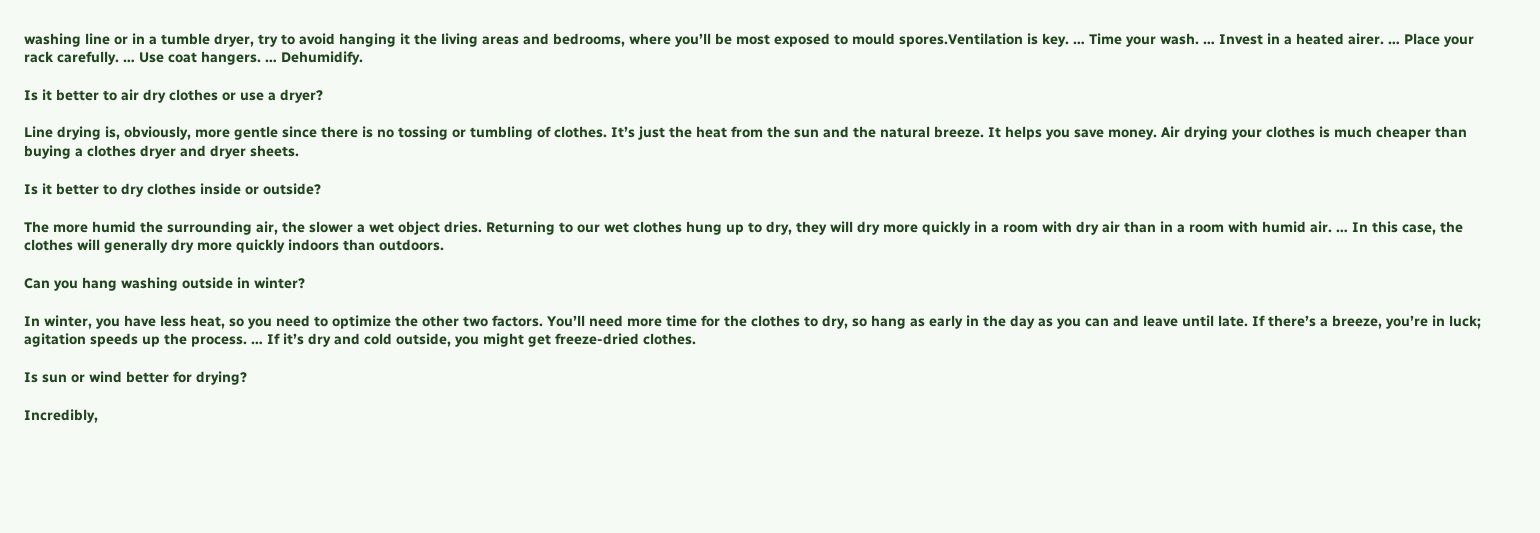washing line or in a tumble dryer, try to avoid hanging it the living areas and bedrooms, where you’ll be most exposed to mould spores.Ventilation is key. … Time your wash. … Invest in a heated airer. … Place your rack carefully. … Use coat hangers. … Dehumidify.

Is it better to air dry clothes or use a dryer?

Line drying is, obviously, more gentle since there is no tossing or tumbling of clothes. It’s just the heat from the sun and the natural breeze. It helps you save money. Air drying your clothes is much cheaper than buying a clothes dryer and dryer sheets.

Is it better to dry clothes inside or outside?

The more humid the surrounding air, the slower a wet object dries. Returning to our wet clothes hung up to dry, they will dry more quickly in a room with dry air than in a room with humid air. … In this case, the clothes will generally dry more quickly indoors than outdoors.

Can you hang washing outside in winter?

In winter, you have less heat, so you need to optimize the other two factors. You’ll need more time for the clothes to dry, so hang as early in the day as you can and leave until late. If there’s a breeze, you’re in luck; agitation speeds up the process. … If it’s dry and cold outside, you might get freeze-dried clothes.

Is sun or wind better for drying?

Incredibly,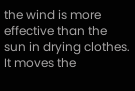the wind is more effective than the sun in drying clothes. It moves the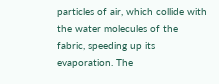particles of air, which collide with the water molecules of the fabric, speeding up its evaporation. The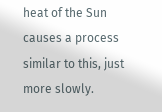heat of the Sun causes a process similar to this, just more slowly.